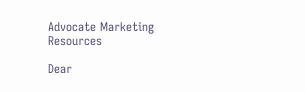Advocate Marketing Resources

Dear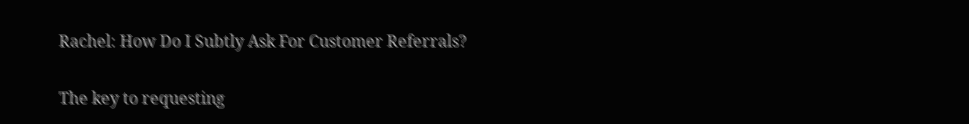Rachel: How Do I Subtly Ask For Customer Referrals?

The key to requesting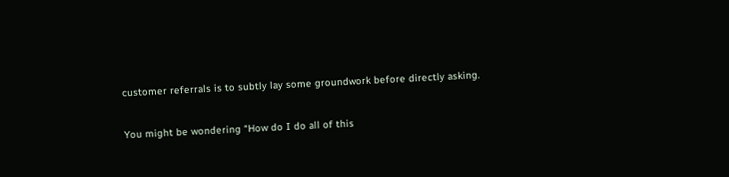customer referrals is to subtly lay some groundwork before directly asking.

You might be wondering “How do I do all of this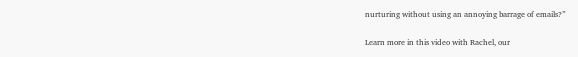nurturing without using an annoying barrage of emails?”

Learn more in this video with Rachel, our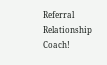Referral Relationship Coach!